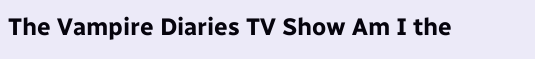The Vampire Diaries TV Show Am I the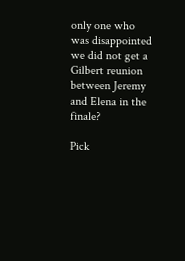only one who was disappointed we did not get a Gilbert reunion between Jeremy and Elena in the finale?

Pick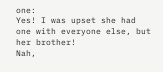one:
Yes! I was upset she had one with everyone else, but her brother!
Nah,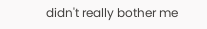didn't really bother me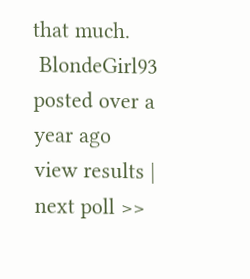that much.
 BlondeGirl93 posted over a year ago
view results | next poll >>